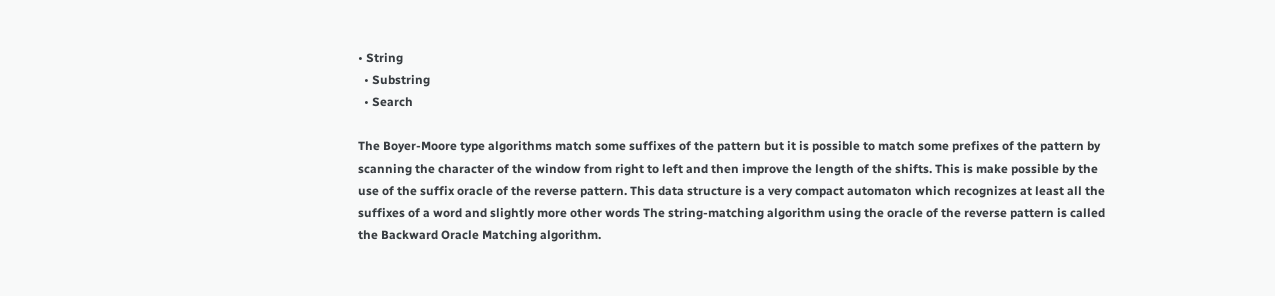• String
  • Substring
  • Search

The Boyer-Moore type algorithms match some suffixes of the pattern but it is possible to match some prefixes of the pattern by scanning the character of the window from right to left and then improve the length of the shifts. This is make possible by the use of the suffix oracle of the reverse pattern. This data structure is a very compact automaton which recognizes at least all the suffixes of a word and slightly more other words The string-matching algorithm using the oracle of the reverse pattern is called the Backward Oracle Matching algorithm.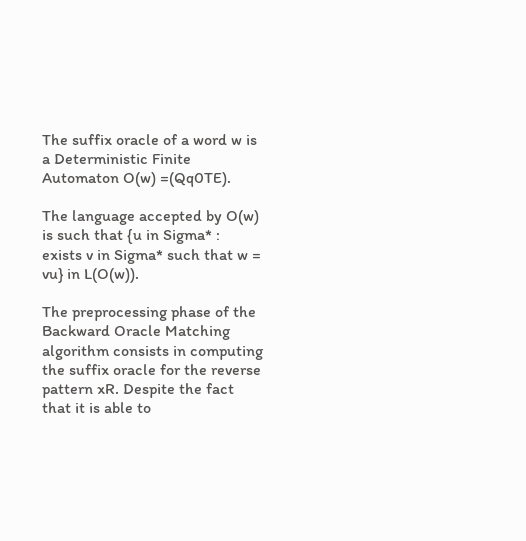The suffix oracle of a word w is a Deterministic Finite Automaton O(w) =(Qq0TE).

The language accepted by O(w) is such that {u in Sigma* :  exists v in Sigma* such that w = vu} in L(O(w)).

The preprocessing phase of the Backward Oracle Matching algorithm consists in computing the suffix oracle for the reverse pattern xR. Despite the fact that it is able to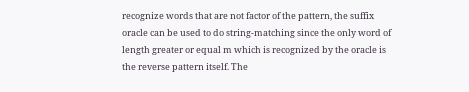recognize words that are not factor of the pattern, the suffix oracle can be used to do string-matching since the only word of length greater or equal m which is recognized by the oracle is the reverse pattern itself. The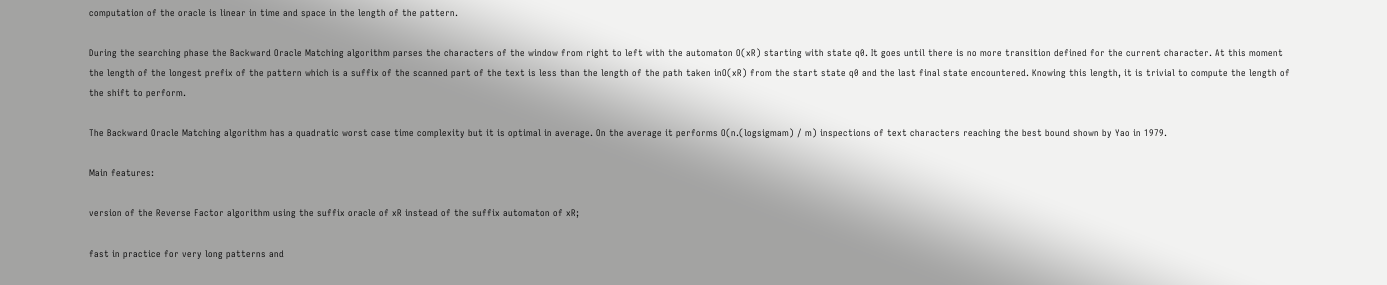computation of the oracle is linear in time and space in the length of the pattern.

During the searching phase the Backward Oracle Matching algorithm parses the characters of the window from right to left with the automaton O(xR) starting with state q0. It goes until there is no more transition defined for the current character. At this moment the length of the longest prefix of the pattern which is a suffix of the scanned part of the text is less than the length of the path taken inO(xR) from the start state q0 and the last final state encountered. Knowing this length, it is trivial to compute the length of the shift to perform.

The Backward Oracle Matching algorithm has a quadratic worst case time complexity but it is optimal in average. On the average it performs O(n.(logsigmam) / m) inspections of text characters reaching the best bound shown by Yao in 1979.

Main features:

version of the Reverse Factor algorithm using the suffix oracle of xR instead of the suffix automaton of xR;

fast in practice for very long patterns and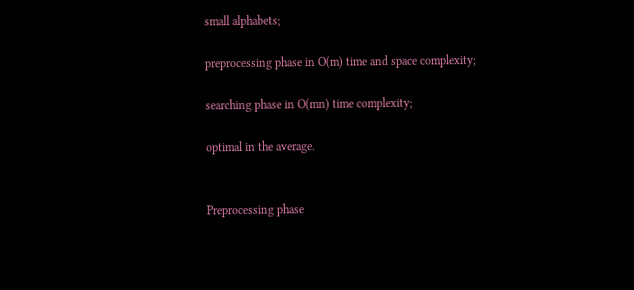small alphabets;

preprocessing phase in O(m) time and space complexity;

searching phase in O(mn) time complexity;

optimal in the average.


Preprocessing phase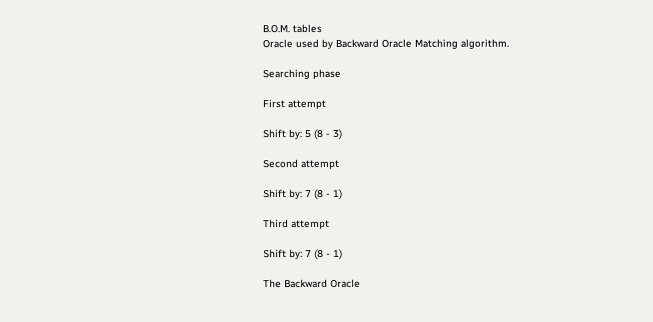B.O.M. tables
Oracle used by Backward Oracle Matching algorithm.

Searching phase

First attempt

Shift by: 5 (8 - 3)

Second attempt

Shift by: 7 (8 - 1)

Third attempt

Shift by: 7 (8 - 1)

The Backward Oracle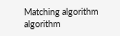Matching algorithm algorithm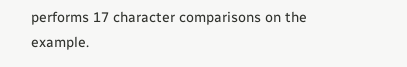performs 17 character comparisons on the example.